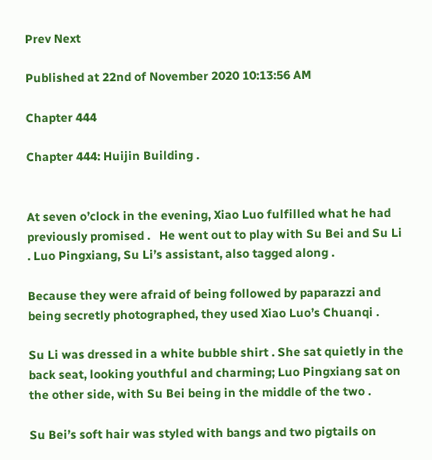Prev Next

Published at 22nd of November 2020 10:13:56 AM

Chapter 444

Chapter 444: Huijin Building .


At seven o’clock in the evening, Xiao Luo fulfilled what he had previously promised .   He went out to play with Su Bei and Su Li . Luo Pingxiang, Su Li’s assistant, also tagged along .

Because they were afraid of being followed by paparazzi and being secretly photographed, they used Xiao Luo’s Chuanqi .

Su Li was dressed in a white bubble shirt . She sat quietly in the back seat, looking youthful and charming; Luo Pingxiang sat on the other side, with Su Bei being in the middle of the two .

Su Bei’s soft hair was styled with bangs and two pigtails on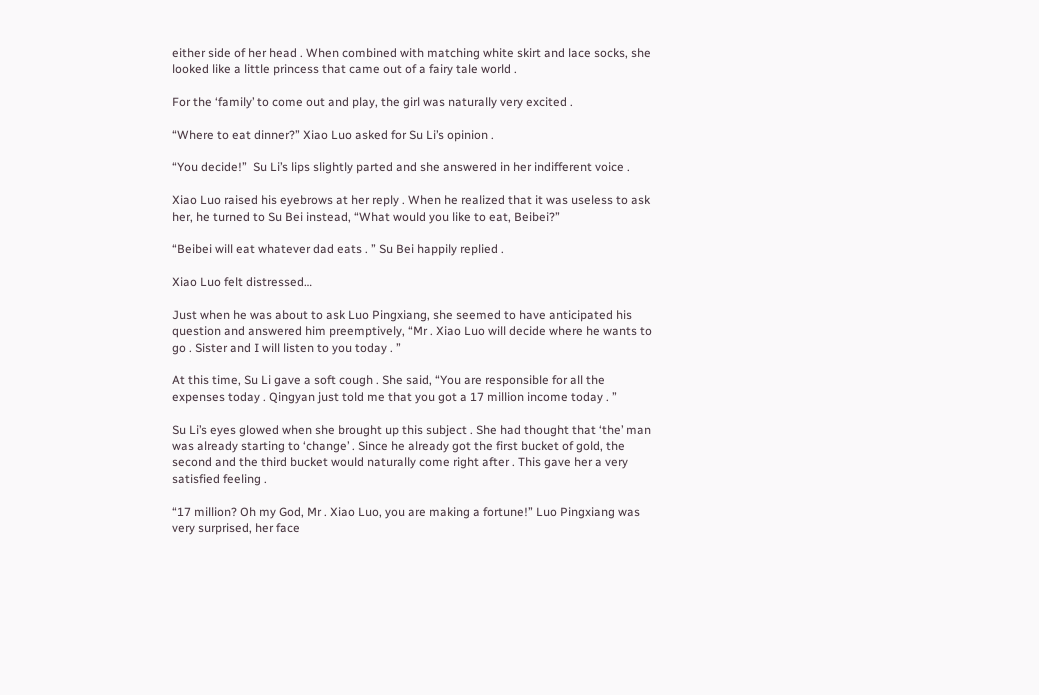either side of her head . When combined with matching white skirt and lace socks, she looked like a little princess that came out of a fairy tale world .

For the ‘family’ to come out and play, the girl was naturally very excited .

“Where to eat dinner?” Xiao Luo asked for Su Li’s opinion .

“You decide!”  Su Li’s lips slightly parted and she answered in her indifferent voice .

Xiao Luo raised his eyebrows at her reply . When he realized that it was useless to ask her, he turned to Su Bei instead, “What would you like to eat, Beibei?”

“Beibei will eat whatever dad eats . ” Su Bei happily replied .

Xiao Luo felt distressed…

Just when he was about to ask Luo Pingxiang, she seemed to have anticipated his question and answered him preemptively, “Mr . Xiao Luo will decide where he wants to go . Sister and I will listen to you today . ”

At this time, Su Li gave a soft cough . She said, “You are responsible for all the expenses today . Qingyan just told me that you got a 17 million income today . ”

Su Li’s eyes glowed when she brought up this subject . She had thought that ‘the’ man was already starting to ‘change’ . Since he already got the first bucket of gold, the second and the third bucket would naturally come right after . This gave her a very satisfied feeling .

“17 million? Oh my God, Mr . Xiao Luo, you are making a fortune!” Luo Pingxiang was very surprised, her face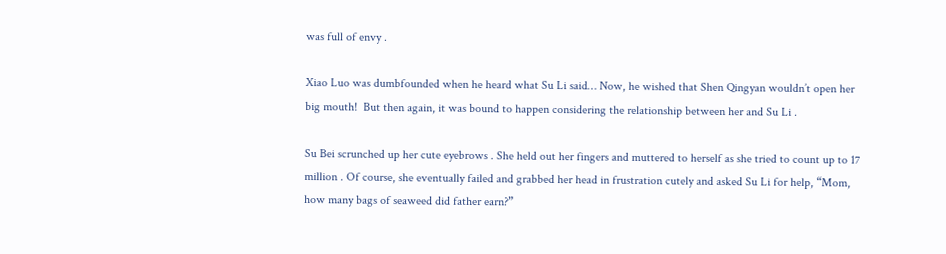was full of envy .

Xiao Luo was dumbfounded when he heard what Su Li said… Now, he wished that Shen Qingyan wouldn’t open her big mouth!  But then again, it was bound to happen considering the relationship between her and Su Li .

Su Bei scrunched up her cute eyebrows . She held out her fingers and muttered to herself as she tried to count up to 17 million . Of course, she eventually failed and grabbed her head in frustration cutely and asked Su Li for help, “Mom, how many bags of seaweed did father earn?”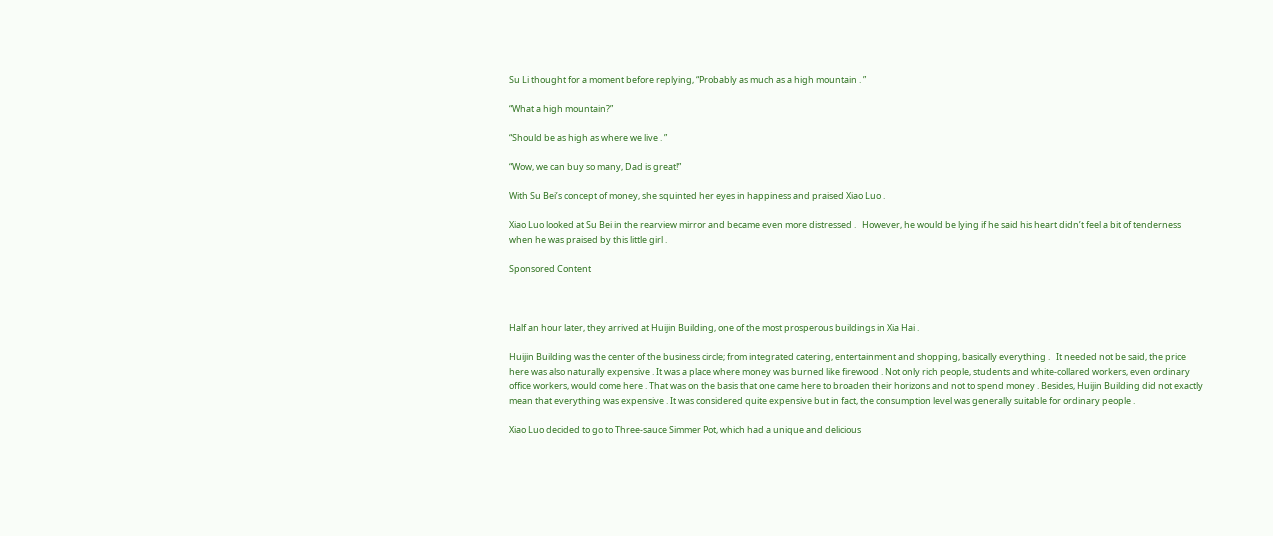Su Li thought for a moment before replying, “Probably as much as a high mountain . ”

“What a high mountain?”

“Should be as high as where we live . ”

“Wow, we can buy so many, Dad is great!”

With Su Bei’s concept of money, she squinted her eyes in happiness and praised Xiao Luo .

Xiao Luo looked at Su Bei in the rearview mirror and became even more distressed .   However, he would be lying if he said his heart didn’t feel a bit of tenderness when he was praised by this little girl .

Sponsored Content



Half an hour later, they arrived at Huijin Building, one of the most prosperous buildings in Xia Hai .

Huijin Building was the center of the business circle; from integrated catering, entertainment and shopping, basically everything .   It needed not be said, the price here was also naturally expensive . It was a place where money was burned like firewood . Not only rich people, students and white-collared workers, even ordinary office workers, would come here . That was on the basis that one came here to broaden their horizons and not to spend money . Besides, Huijin Building did not exactly mean that everything was expensive . It was considered quite expensive but in fact, the consumption level was generally suitable for ordinary people .

Xiao Luo decided to go to Three-sauce Simmer Pot, which had a unique and delicious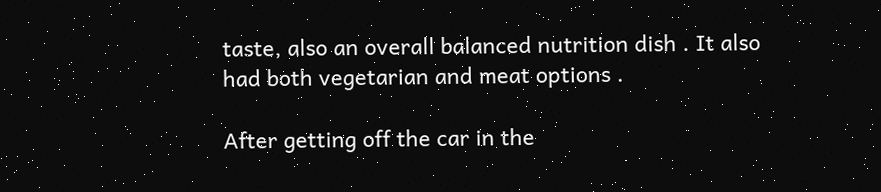taste, also an overall balanced nutrition dish . It also had both vegetarian and meat options .

After getting off the car in the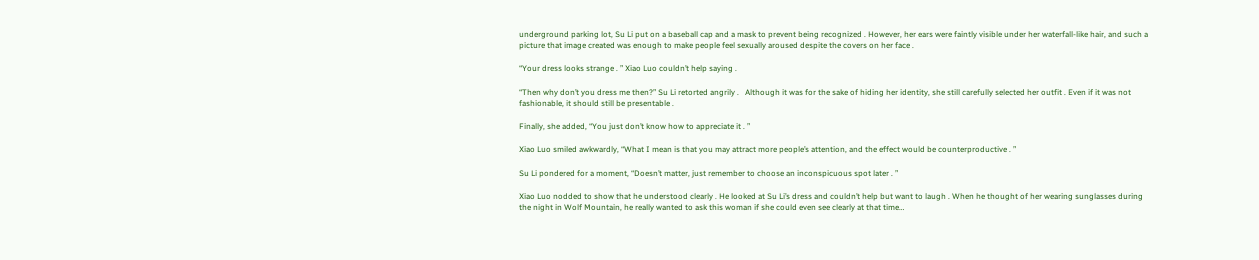underground parking lot, Su Li put on a baseball cap and a mask to prevent being recognized . However, her ears were faintly visible under her waterfall-like hair, and such a picture that image created was enough to make people feel sexually aroused despite the covers on her face .

“Your dress looks strange . ” Xiao Luo couldn’t help saying .

“Then why don’t you dress me then?” Su Li retorted angrily .   Although it was for the sake of hiding her identity, she still carefully selected her outfit . Even if it was not fashionable, it should still be presentable .

Finally, she added, “You just don’t know how to appreciate it . ”

Xiao Luo smiled awkwardly, “What I mean is that you may attract more people’s attention, and the effect would be counterproductive . ”

Su Li pondered for a moment, “Doesn’t matter, just remember to choose an inconspicuous spot later . ”

Xiao Luo nodded to show that he understood clearly . He looked at Su Li’s dress and couldn’t help but want to laugh . When he thought of her wearing sunglasses during the night in Wolf Mountain, he really wanted to ask this woman if she could even see clearly at that time…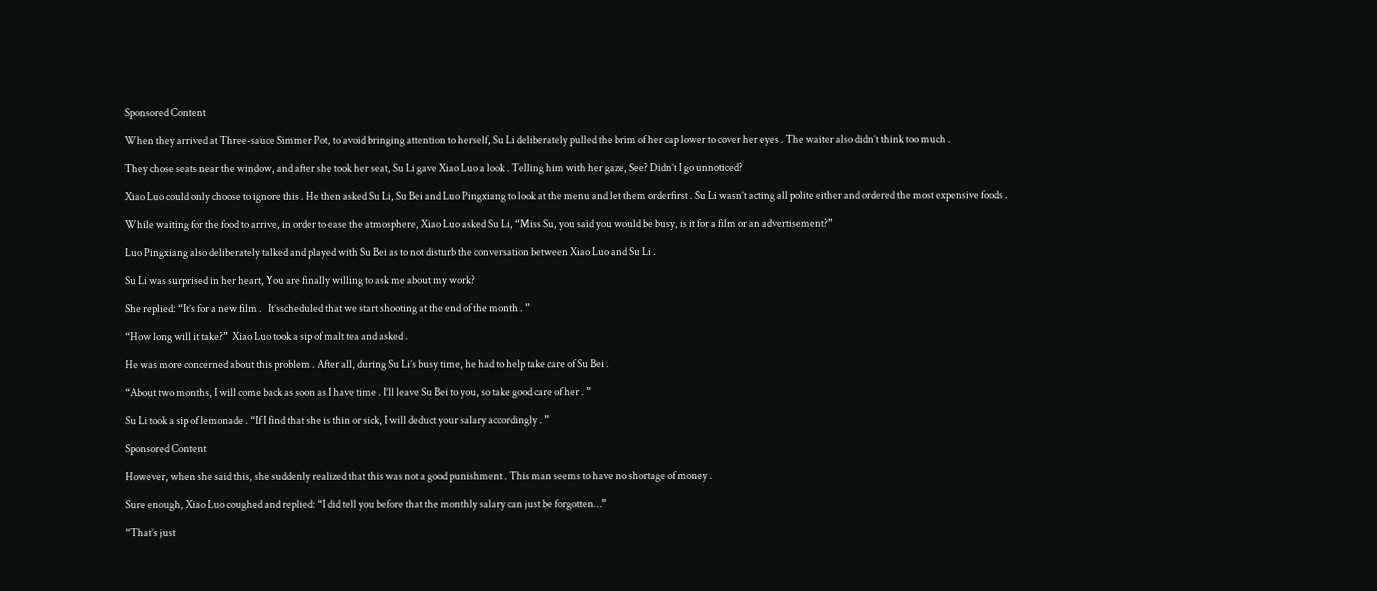Sponsored Content

When they arrived at Three-sauce Simmer Pot, to avoid bringing attention to herself, Su Li deliberately pulled the brim of her cap lower to cover her eyes . The waiter also didn’t think too much .

They chose seats near the window, and after she took her seat, Su Li gave Xiao Luo a look . Telling him with her gaze, See? Didn’t I go unnoticed?

Xiao Luo could only choose to ignore this . He then asked Su Li, Su Bei and Luo Pingxiang to look at the menu and let them orderfirst . Su Li wasn’t acting all polite either and ordered the most expensive foods .

While waiting for the food to arrive, in order to ease the atmosphere, Xiao Luo asked Su Li, “Miss Su, you said you would be busy, is it for a film or an advertisement?”

Luo Pingxiang also deliberately talked and played with Su Bei as to not disturb the conversation between Xiao Luo and Su Li .

Su Li was surprised in her heart, You are finally willing to ask me about my work?

She replied: “It’s for a new film .   It’sscheduled that we start shooting at the end of the month . ”

“How long will it take?”  Xiao Luo took a sip of malt tea and asked .

He was more concerned about this problem . After all, during Su Li’s busy time, he had to help take care of Su Bei .

“About two months, I will come back as soon as I have time . I’ll leave Su Bei to you, so take good care of her . ”

Su Li took a sip of lemonade . “If I find that she is thin or sick, I will deduct your salary accordingly . ”

Sponsored Content

However, when she said this, she suddenly realized that this was not a good punishment . This man seems to have no shortage of money .

Sure enough, Xiao Luo coughed and replied: “I did tell you before that the monthly salary can just be forgotten…”

“That’s just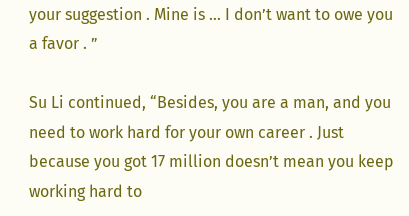your suggestion . Mine is … I don’t want to owe you a favor . ”

Su Li continued, “Besides, you are a man, and you need to work hard for your own career . Just because you got 17 million doesn’t mean you keep working hard to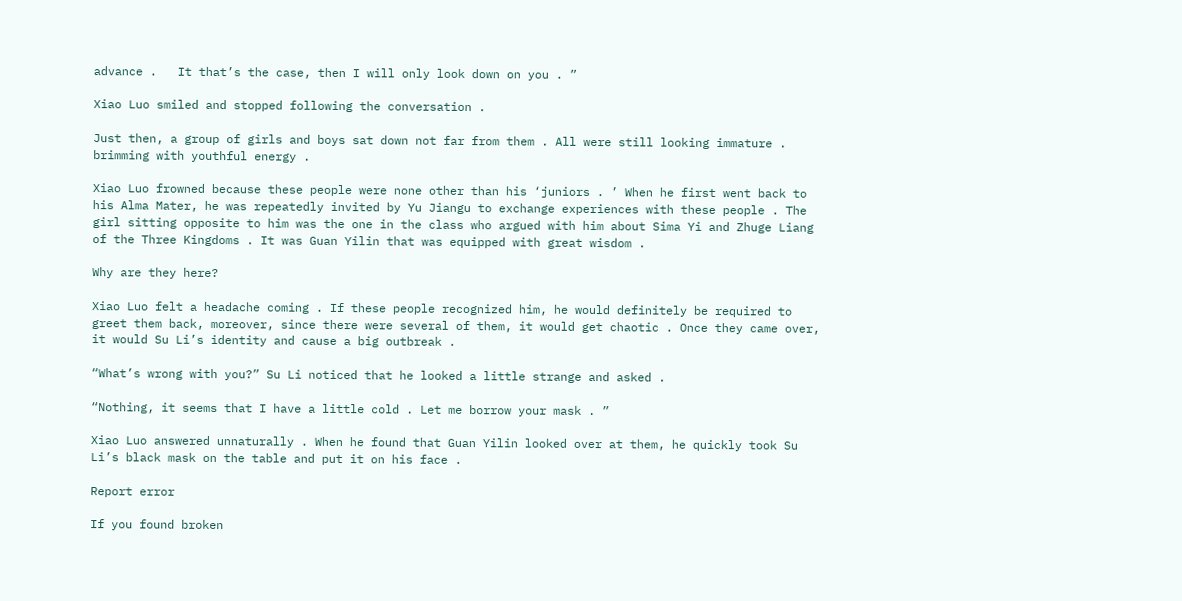advance .   It that’s the case, then I will only look down on you . ”

Xiao Luo smiled and stopped following the conversation .

Just then, a group of girls and boys sat down not far from them . All were still looking immature . brimming with youthful energy .

Xiao Luo frowned because these people were none other than his ‘juniors . ’ When he first went back to his Alma Mater, he was repeatedly invited by Yu Jiangu to exchange experiences with these people . The girl sitting opposite to him was the one in the class who argued with him about Sima Yi and Zhuge Liang of the Three Kingdoms . It was Guan Yilin that was equipped with great wisdom .

Why are they here?

Xiao Luo felt a headache coming . If these people recognized him, he would definitely be required to greet them back, moreover, since there were several of them, it would get chaotic . Once they came over, it would Su Li’s identity and cause a big outbreak .

“What’s wrong with you?” Su Li noticed that he looked a little strange and asked .

“Nothing, it seems that I have a little cold . Let me borrow your mask . ”

Xiao Luo answered unnaturally . When he found that Guan Yilin looked over at them, he quickly took Su Li’s black mask on the table and put it on his face .

Report error

If you found broken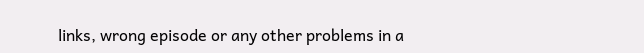links, wrong episode or any other problems in a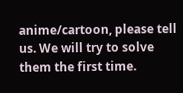anime/cartoon, please tell us. We will try to solve them the first time.